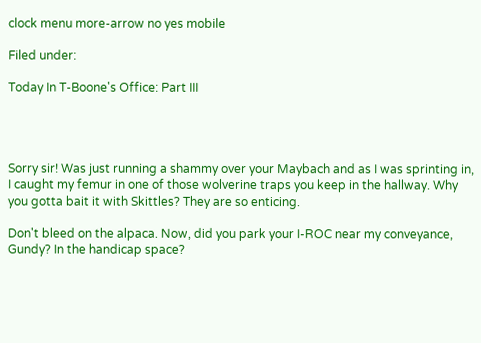clock menu more-arrow no yes mobile

Filed under:

Today In T-Boone's Office: Part III




Sorry sir! Was just running a shammy over your Maybach and as I was sprinting in, I caught my femur in one of those wolverine traps you keep in the hallway. Why you gotta bait it with Skittles? They are so enticing.

Don't bleed on the alpaca. Now, did you park your I-ROC near my conveyance, Gundy? In the handicap space?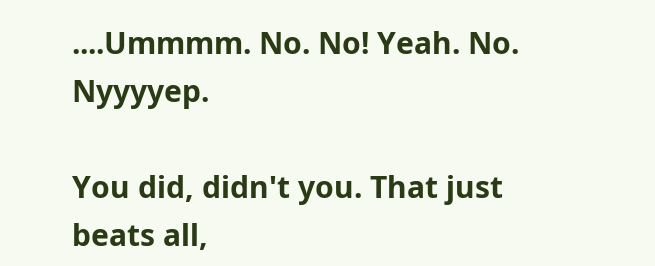....Ummmm. No. No! Yeah. No. Nyyyyep.

You did, didn't you. That just beats all,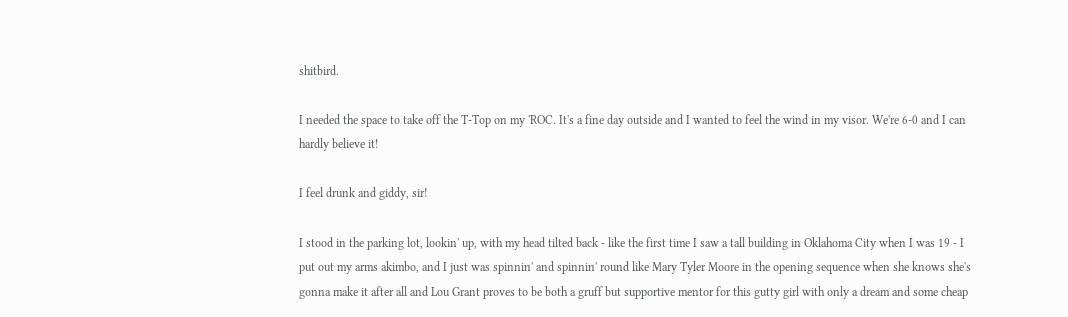shitbird.

I needed the space to take off the T-Top on my 'ROC. It's a fine day outside and I wanted to feel the wind in my visor. We're 6-0 and I can hardly believe it!

I feel drunk and giddy, sir!

I stood in the parking lot, lookin' up, with my head tilted back - like the first time I saw a tall building in Oklahoma City when I was 19 - I put out my arms akimbo, and I just was spinnin' and spinnin' round like Mary Tyler Moore in the opening sequence when she knows she's gonna make it after all and Lou Grant proves to be both a gruff but supportive mentor for this gutty girl with only a dream and some cheap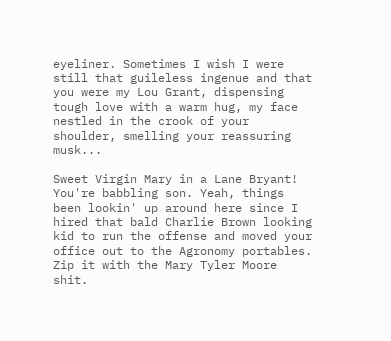eyeliner. Sometimes I wish I were still that guileless ingenue and that you were my Lou Grant, dispensing tough love with a warm hug, my face nestled in the crook of your shoulder, smelling your reassuring musk...

Sweet Virgin Mary in a Lane Bryant! You're babbling son. Yeah, things been lookin' up around here since I hired that bald Charlie Brown looking kid to run the offense and moved your office out to the Agronomy portables. Zip it with the Mary Tyler Moore shit.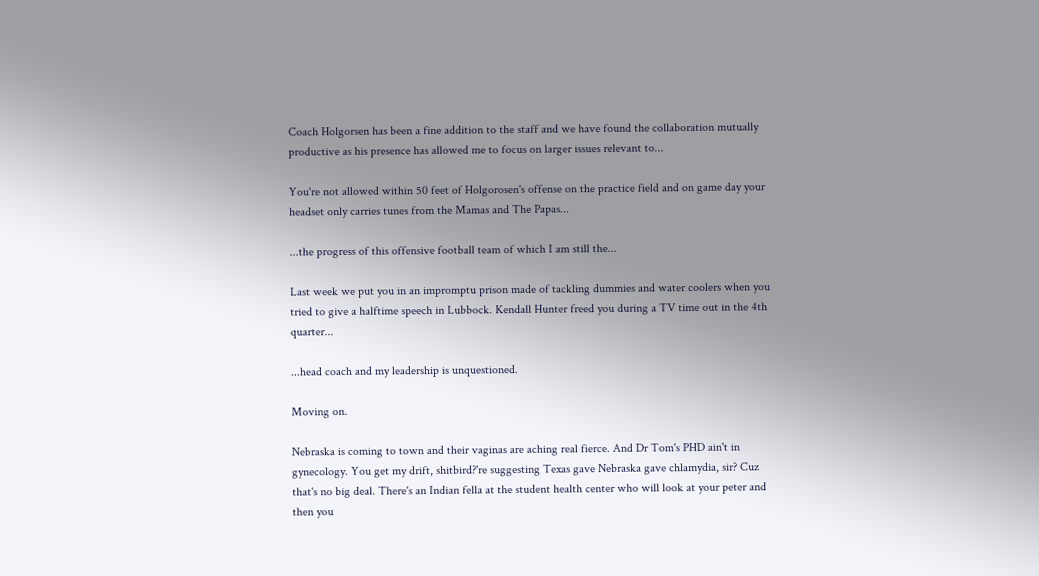Coach Holgorsen has been a fine addition to the staff and we have found the collaboration mutually productive as his presence has allowed me to focus on larger issues relevant to...

You're not allowed within 50 feet of Holgorosen's offense on the practice field and on game day your headset only carries tunes from the Mamas and The Papas...

...the progress of this offensive football team of which I am still the...

Last week we put you in an impromptu prison made of tackling dummies and water coolers when you tried to give a halftime speech in Lubbock. Kendall Hunter freed you during a TV time out in the 4th quarter...

...head coach and my leadership is unquestioned.

Moving on.

Nebraska is coming to town and their vaginas are aching real fierce. And Dr Tom's PHD ain't in gynecology. You get my drift, shitbird?'re suggesting Texas gave Nebraska gave chlamydia, sir? Cuz that's no big deal. There's an Indian fella at the student health center who will look at your peter and then you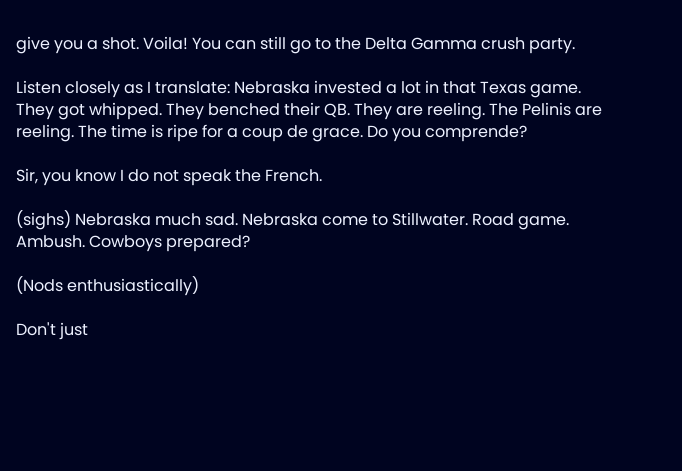give you a shot. Voila! You can still go to the Delta Gamma crush party.

Listen closely as I translate: Nebraska invested a lot in that Texas game. They got whipped. They benched their QB. They are reeling. The Pelinis are reeling. The time is ripe for a coup de grace. Do you comprende?

Sir, you know I do not speak the French.

(sighs) Nebraska much sad. Nebraska come to Stillwater. Road game. Ambush. Cowboys prepared?

(Nods enthusiastically)

Don't just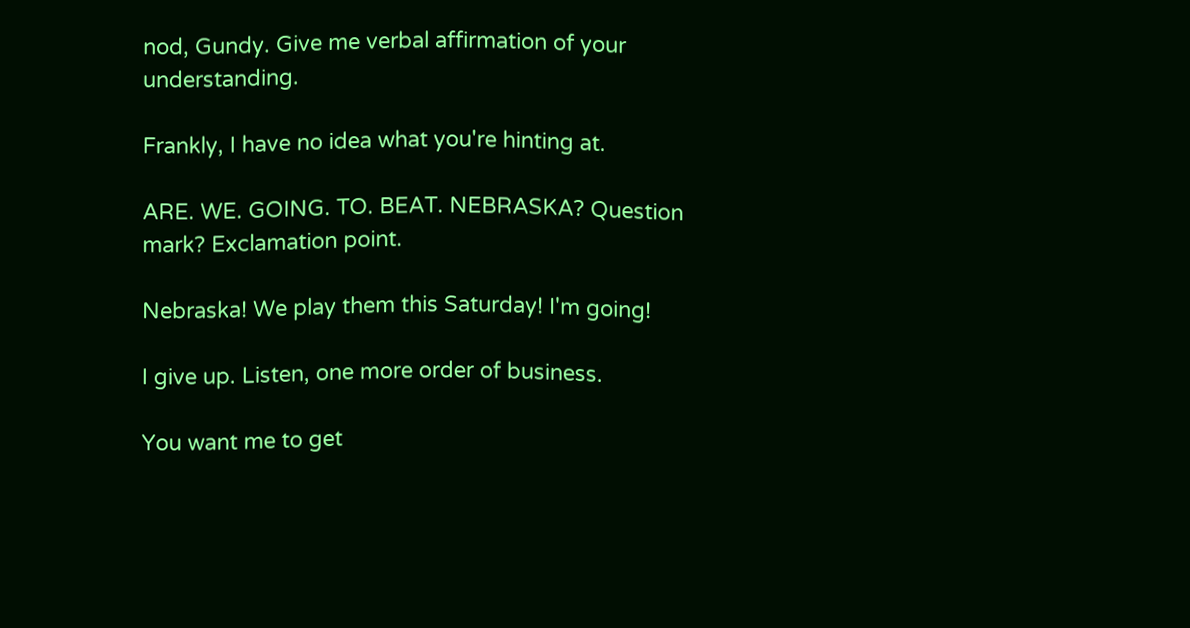nod, Gundy. Give me verbal affirmation of your understanding.

Frankly, I have no idea what you're hinting at.

ARE. WE. GOING. TO. BEAT. NEBRASKA? Question mark? Exclamation point.

Nebraska! We play them this Saturday! I'm going!

I give up. Listen, one more order of business.

You want me to get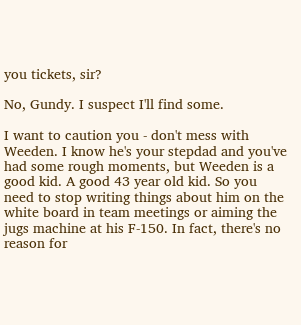you tickets, sir?

No, Gundy. I suspect I'll find some.

I want to caution you - don't mess with Weeden. I know he's your stepdad and you've had some rough moments, but Weeden is a good kid. A good 43 year old kid. So you need to stop writing things about him on the white board in team meetings or aiming the jugs machine at his F-150. In fact, there's no reason for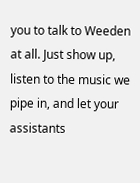you to talk to Weeden at all. Just show up, listen to the music we pipe in, and let your assistants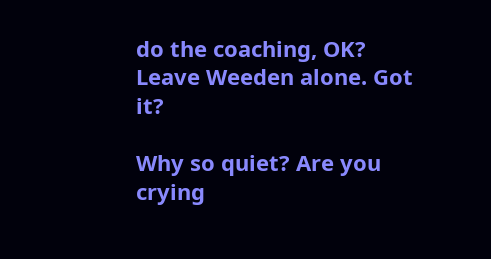do the coaching, OK? Leave Weeden alone. Got it?

Why so quiet? Are you crying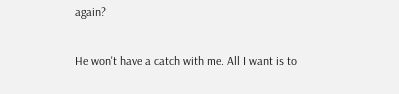again?

He won't have a catch with me. All I want is to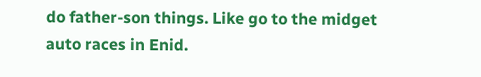do father-son things. Like go to the midget auto races in Enid.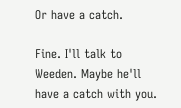Or have a catch.

Fine. I'll talk to Weeden. Maybe he'll have a catch with you.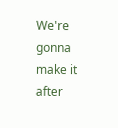We're gonna make it after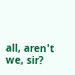all, aren't we, sir?